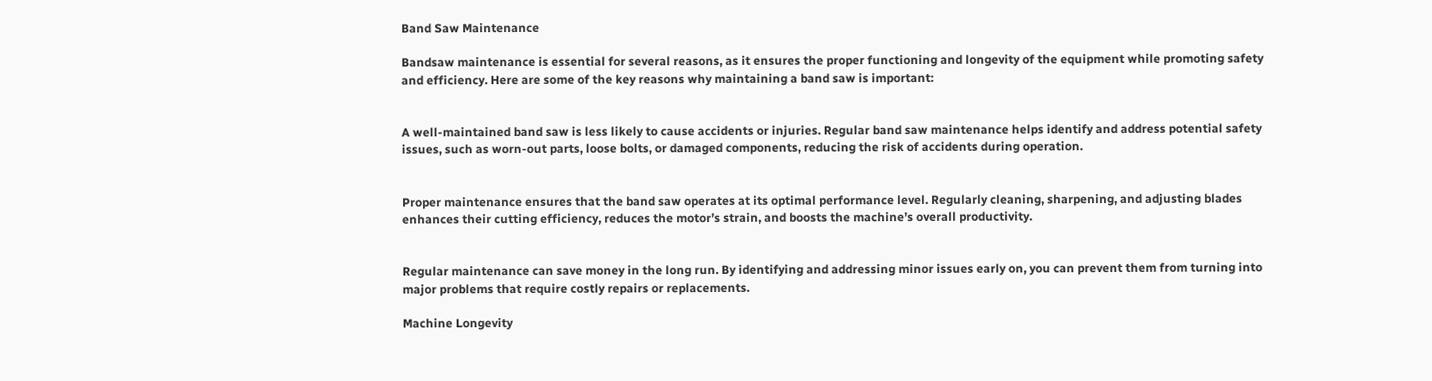Band Saw Maintenance

Bandsaw maintenance is essential for several reasons, as it ensures the proper functioning and longevity of the equipment while promoting safety and efficiency. Here are some of the key reasons why maintaining a band saw is important:


A well-maintained band saw is less likely to cause accidents or injuries. Regular band saw maintenance helps identify and address potential safety issues, such as worn-out parts, loose bolts, or damaged components, reducing the risk of accidents during operation.


Proper maintenance ensures that the band saw operates at its optimal performance level. Regularly cleaning, sharpening, and adjusting blades enhances their cutting efficiency, reduces the motor’s strain, and boosts the machine’s overall productivity.


Regular maintenance can save money in the long run. By identifying and addressing minor issues early on, you can prevent them from turning into major problems that require costly repairs or replacements.

Machine Longevity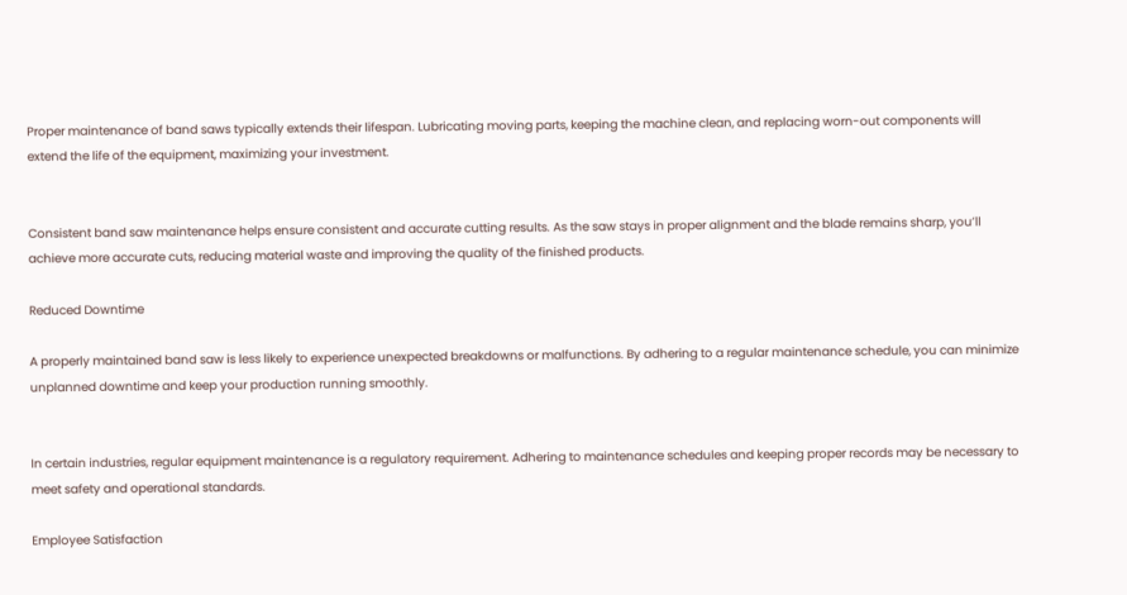Proper maintenance of band saws typically extends their lifespan. Lubricating moving parts, keeping the machine clean, and replacing worn-out components will extend the life of the equipment, maximizing your investment.


Consistent band saw maintenance helps ensure consistent and accurate cutting results. As the saw stays in proper alignment and the blade remains sharp, you’ll achieve more accurate cuts, reducing material waste and improving the quality of the finished products.

Reduced Downtime

A properly maintained band saw is less likely to experience unexpected breakdowns or malfunctions. By adhering to a regular maintenance schedule, you can minimize unplanned downtime and keep your production running smoothly.


In certain industries, regular equipment maintenance is a regulatory requirement. Adhering to maintenance schedules and keeping proper records may be necessary to meet safety and operational standards.

Employee Satisfaction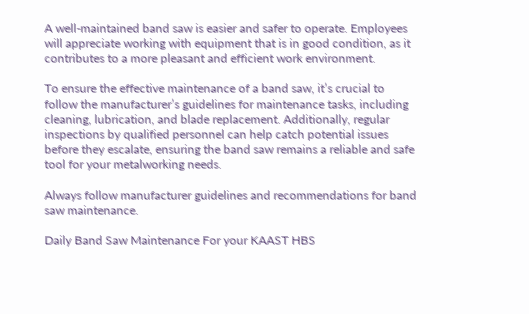A well-maintained band saw is easier and safer to operate. Employees will appreciate working with equipment that is in good condition, as it contributes to a more pleasant and efficient work environment.

To ensure the effective maintenance of a band saw, it’s crucial to follow the manufacturer’s guidelines for maintenance tasks, including cleaning, lubrication, and blade replacement. Additionally, regular inspections by qualified personnel can help catch potential issues before they escalate, ensuring the band saw remains a reliable and safe tool for your metalworking needs.

Always follow manufacturer guidelines and recommendations for band saw maintenance.

Daily Band Saw Maintenance For your KAAST HBS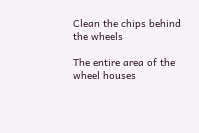Clean the chips behind the wheels

The entire area of the wheel houses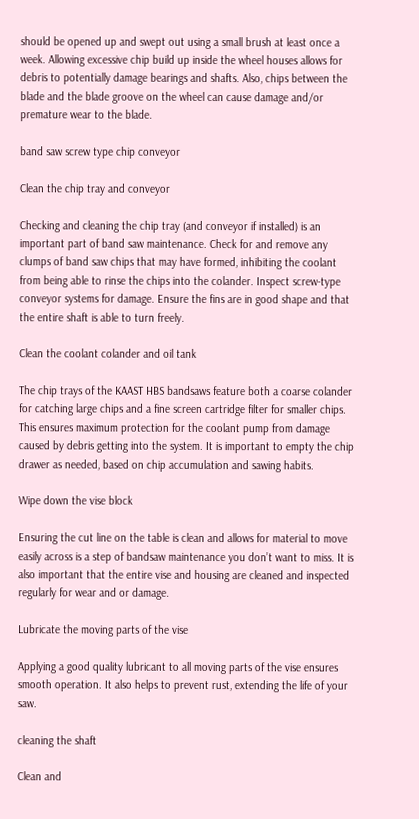should be opened up and swept out using a small brush at least once a week. Allowing excessive chip build up inside the wheel houses allows for debris to potentially damage bearings and shafts. Also, chips between the blade and the blade groove on the wheel can cause damage and/or premature wear to the blade.

band saw screw type chip conveyor

Clean the chip tray and conveyor

Checking and cleaning the chip tray (and conveyor if installed) is an important part of band saw maintenance. Check for and remove any clumps of band saw chips that may have formed, inhibiting the coolant from being able to rinse the chips into the colander. Inspect screw-type conveyor systems for damage. Ensure the fins are in good shape and that the entire shaft is able to turn freely.

Clean the coolant colander and oil tank

The chip trays of the KAAST HBS bandsaws feature both a coarse colander for catching large chips and a fine screen cartridge filter for smaller chips. This ensures maximum protection for the coolant pump from damage caused by debris getting into the system. It is important to empty the chip drawer as needed, based on chip accumulation and sawing habits.

Wipe down the vise block

Ensuring the cut line on the table is clean and allows for material to move easily across is a step of bandsaw maintenance you don’t want to miss. It is also important that the entire vise and housing are cleaned and inspected regularly for wear and or damage.

Lubricate the moving parts of the vise

Applying a good quality lubricant to all moving parts of the vise ensures smooth operation. It also helps to prevent rust, extending the life of your saw.

cleaning the shaft

Clean and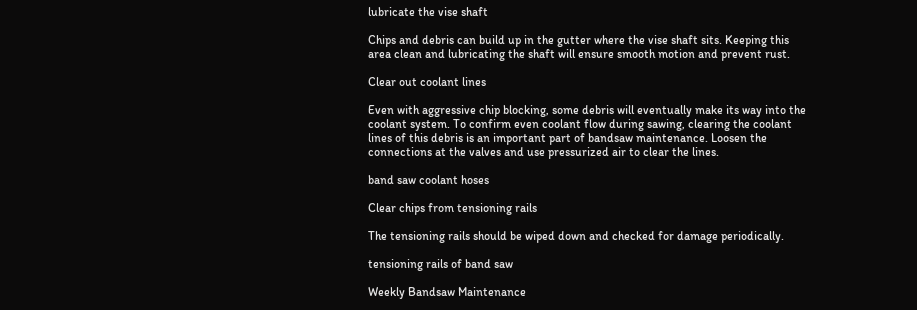lubricate the vise shaft

Chips and debris can build up in the gutter where the vise shaft sits. Keeping this area clean and lubricating the shaft will ensure smooth motion and prevent rust.

Clear out coolant lines

Even with aggressive chip blocking, some debris will eventually make its way into the coolant system. To confirm even coolant flow during sawing, clearing the coolant lines of this debris is an important part of bandsaw maintenance. Loosen the connections at the valves and use pressurized air to clear the lines.

band saw coolant hoses

Clear chips from tensioning rails

The tensioning rails should be wiped down and checked for damage periodically.

tensioning rails of band saw

Weekly Bandsaw Maintenance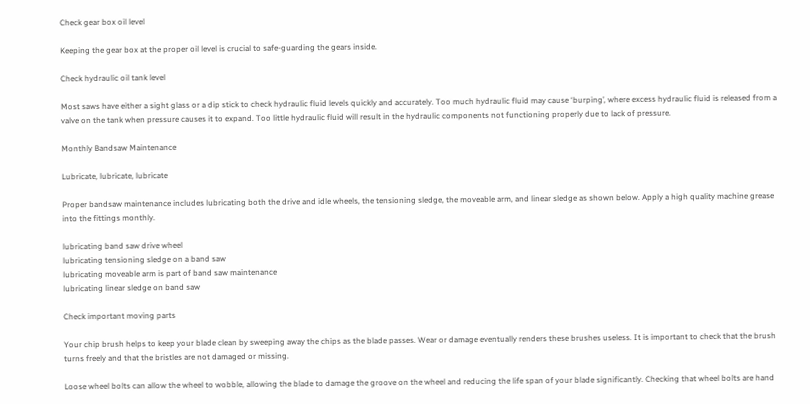Check gear box oil level

Keeping the gear box at the proper oil level is crucial to safe-guarding the gears inside.

Check hydraulic oil tank level

Most saws have either a sight glass or a dip stick to check hydraulic fluid levels quickly and accurately. Too much hydraulic fluid may cause ‘burping’, where excess hydraulic fluid is released from a valve on the tank when pressure causes it to expand. Too little hydraulic fluid will result in the hydraulic components not functioning properly due to lack of pressure.

Monthly Bandsaw Maintenance

Lubricate, lubricate, lubricate

Proper bandsaw maintenance includes lubricating both the drive and idle wheels, the tensioning sledge, the moveable arm, and linear sledge as shown below. Apply a high quality machine grease into the fittings monthly.

lubricating band saw drive wheel
lubricating tensioning sledge on a band saw
lubricating moveable arm is part of band saw maintenance
lubricating linear sledge on band saw

Check important moving parts

Your chip brush helps to keep your blade clean by sweeping away the chips as the blade passes. Wear or damage eventually renders these brushes useless. It is important to check that the brush turns freely and that the bristles are not damaged or missing.

Loose wheel bolts can allow the wheel to wobble, allowing the blade to damage the groove on the wheel and reducing the life span of your blade significantly. Checking that wheel bolts are hand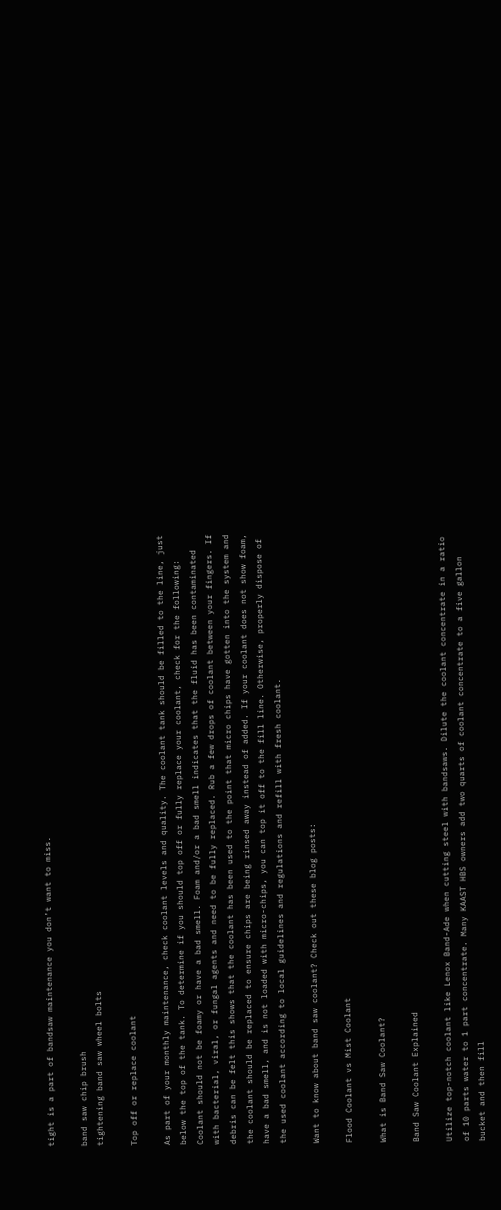tight is a part of bandsaw maintenance you don’t want to miss.

band saw chip brush
tightening band saw wheel bolts

Top off or replace coolant

As part of your monthly maintenance, check coolant levels and quality. The coolant tank should be filled to the line, just below the top of the tank. To determine if you should top off or fully replace your coolant, check for the following: Coolant should not be foamy or have a bad smell. Foam and/or a bad smell indicates that the fluid has been contaminated with bacterial, viral, or fungal agents and need to be fully replaced. Rub a few drops of coolant between your fingers. If debris can be felt this shows that the coolant has been used to the point that micro chips have gotten into the system and the coolant should be replaced to ensure chips are being rinsed away instead of added. If your coolant does not show foam, have a bad smell, and is not loaded with micro-chips, you can top it off to the fill line. Otherwise, properly dispose of the used coolant according to local guidelines and regulations and refill with fresh coolant.

Want to know about band saw coolant? Check out these blog posts:

Flood Coolant vs Mist Coolant

What is Band Saw Coolant?

Band Saw Coolant Explained

Utilize top-notch coolant like Lenox Band-Ade when cutting steel with bandsaws. Dilute the coolant concentrate in a ratio of 10 parts water to 1 part concentrate. Many KAAST HBS owners add two quarts of coolant concentrate to a five gallon bucket and then fill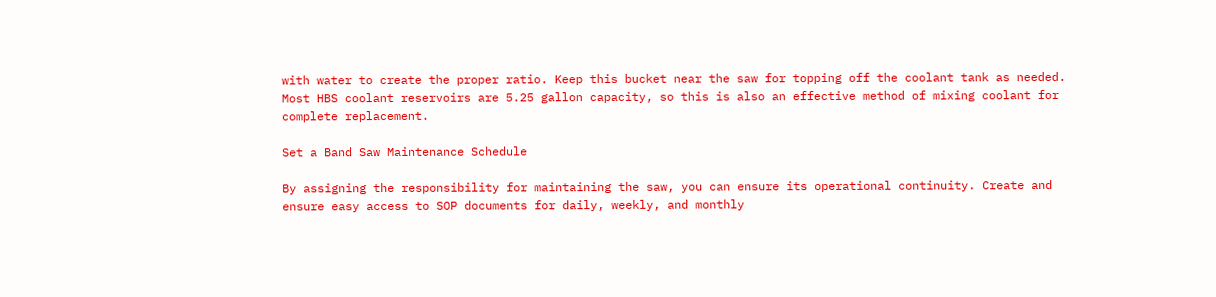with water to create the proper ratio. Keep this bucket near the saw for topping off the coolant tank as needed. Most HBS coolant reservoirs are 5.25 gallon capacity, so this is also an effective method of mixing coolant for complete replacement.

Set a Band Saw Maintenance Schedule

By assigning the responsibility for maintaining the saw, you can ensure its operational continuity. Create and ensure easy access to SOP documents for daily, weekly, and monthly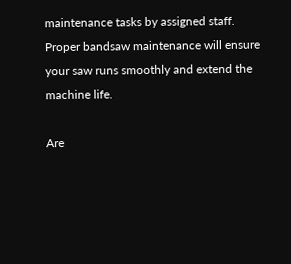maintenance tasks by assigned staff. Proper bandsaw maintenance will ensure your saw runs smoothly and extend the machine life.

Are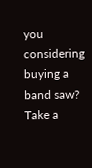you considering buying a band saw? Take a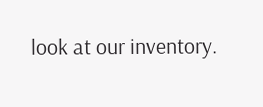look at our inventory.